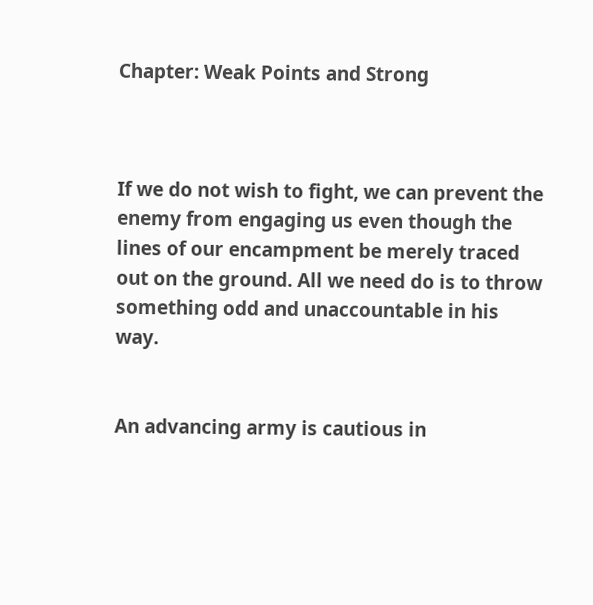Chapter: Weak Points and Strong



If we do not wish to fight, we can prevent the enemy from engaging us even though the lines of our encampment be merely traced out on the ground. All we need do is to throw something odd and unaccountable in his way.


An advancing army is cautious in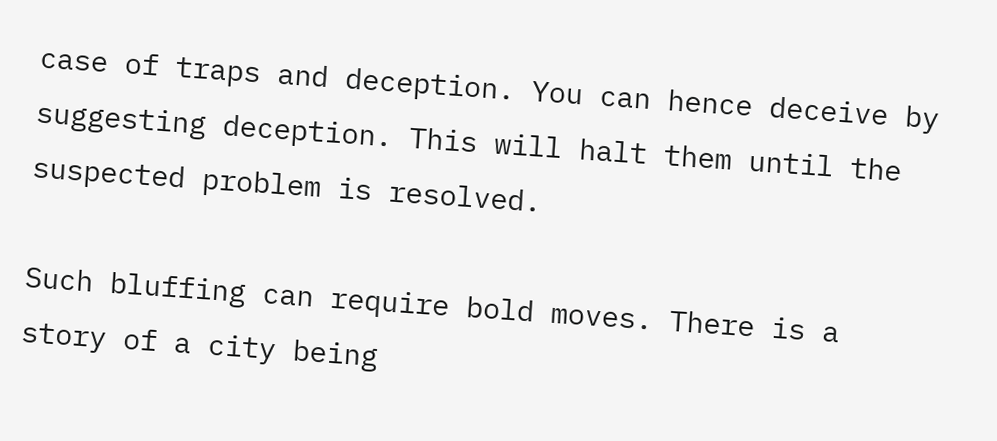case of traps and deception. You can hence deceive by suggesting deception. This will halt them until the suspected problem is resolved.

Such bluffing can require bold moves. There is a story of a city being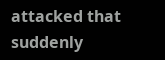attacked that suddenly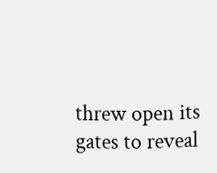threw open its gates to reveal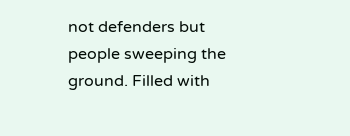not defenders but people sweeping the ground. Filled with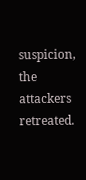suspicion, the attackers retreated.